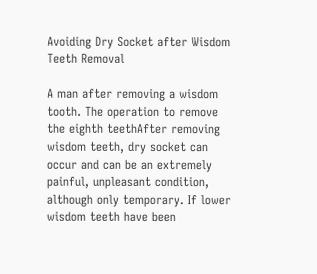Avoiding Dry Socket after Wisdom Teeth Removal

A man after removing a wisdom tooth. The operation to remove the eighth teethAfter removing wisdom teeth, dry socket can occur and can be an extremely painful, unpleasant condition, although only temporary. If lower wisdom teeth have been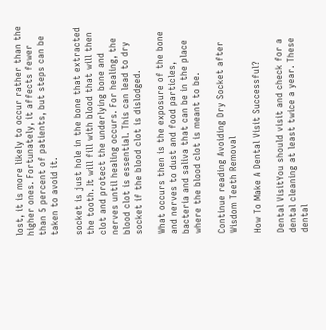lost, it is more likely to occur rather than the higher ones. Fortunately, it affects fewer than 5 percent of patients, but steps can be taken to avoid it.

socket is just hole in the bone that extracted the tooth. It will fill with blood that will then clot and protect the underlying bone and nerves until healing occurs. For healing, the blood clot is essential. This can lead to dry socket if the blood clot is dislodged.

What occurs then is the exposure of the bone and nerves to dust and food particles, bacteria and saliva that can be in the place where the blood clot is meant to be.

Continue reading Avoiding Dry Socket after Wisdom Teeth Removal

How To Make A Dental Visit Successful?

Dental VisitYou should visit and check for a dental cleaning at least twice a year. These dental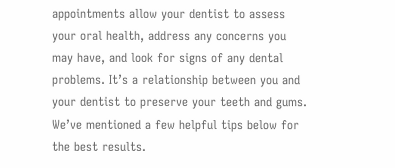appointments allow your dentist to assess your oral health, address any concerns you may have, and look for signs of any dental problems. It’s a relationship between you and your dentist to preserve your teeth and gums. We’ve mentioned a few helpful tips below for the best results.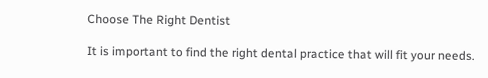Choose The Right Dentist

It is important to find the right dental practice that will fit your needs.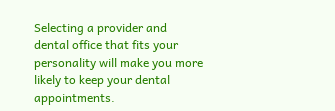Selecting a provider and dental office that fits your personality will make you more likely to keep your dental appointments.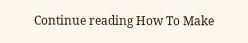Continue reading How To Make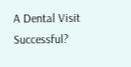A Dental Visit Successful?